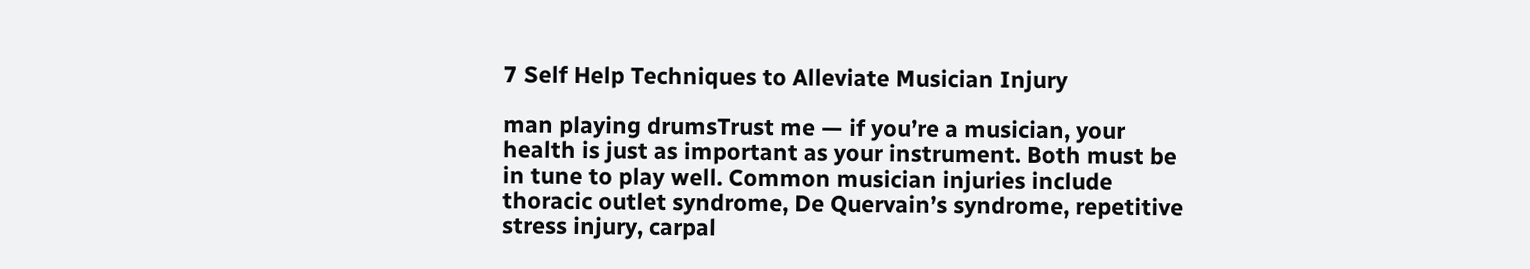7 Self Help Techniques to Alleviate Musician Injury

man playing drumsTrust me — if you’re a musician, your health is just as important as your instrument. Both must be in tune to play well. Common musician injuries include thoracic outlet syndrome, De Quervain’s syndrome, repetitive stress injury, carpal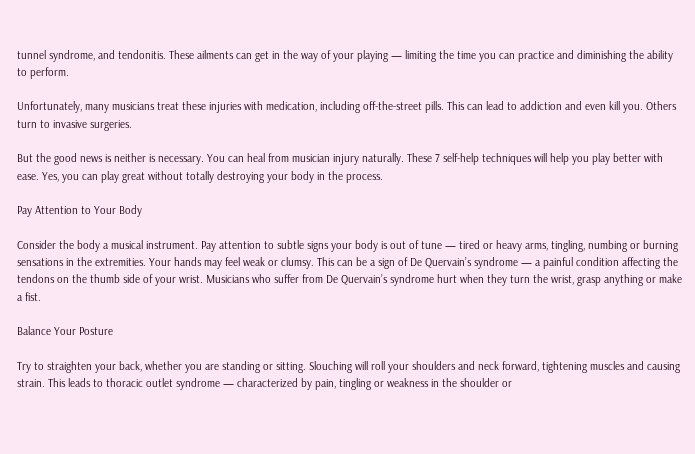tunnel syndrome, and tendonitis. These ailments can get in the way of your playing — limiting the time you can practice and diminishing the ability to perform.

Unfortunately, many musicians treat these injuries with medication, including off-the-street pills. This can lead to addiction and even kill you. Others turn to invasive surgeries.

But the good news is neither is necessary. You can heal from musician injury naturally. These 7 self-help techniques will help you play better with ease. Yes, you can play great without totally destroying your body in the process.

Pay Attention to Your Body

Consider the body a musical instrument. Pay attention to subtle signs your body is out of tune — tired or heavy arms, tingling, numbing or burning sensations in the extremities. Your hands may feel weak or clumsy. This can be a sign of De Quervain’s syndrome — a painful condition affecting the tendons on the thumb side of your wrist. Musicians who suffer from De Quervain’s syndrome hurt when they turn the wrist, grasp anything or make a fist.

Balance Your Posture

Try to straighten your back, whether you are standing or sitting. Slouching will roll your shoulders and neck forward, tightening muscles and causing strain. This leads to thoracic outlet syndrome — characterized by pain, tingling or weakness in the shoulder or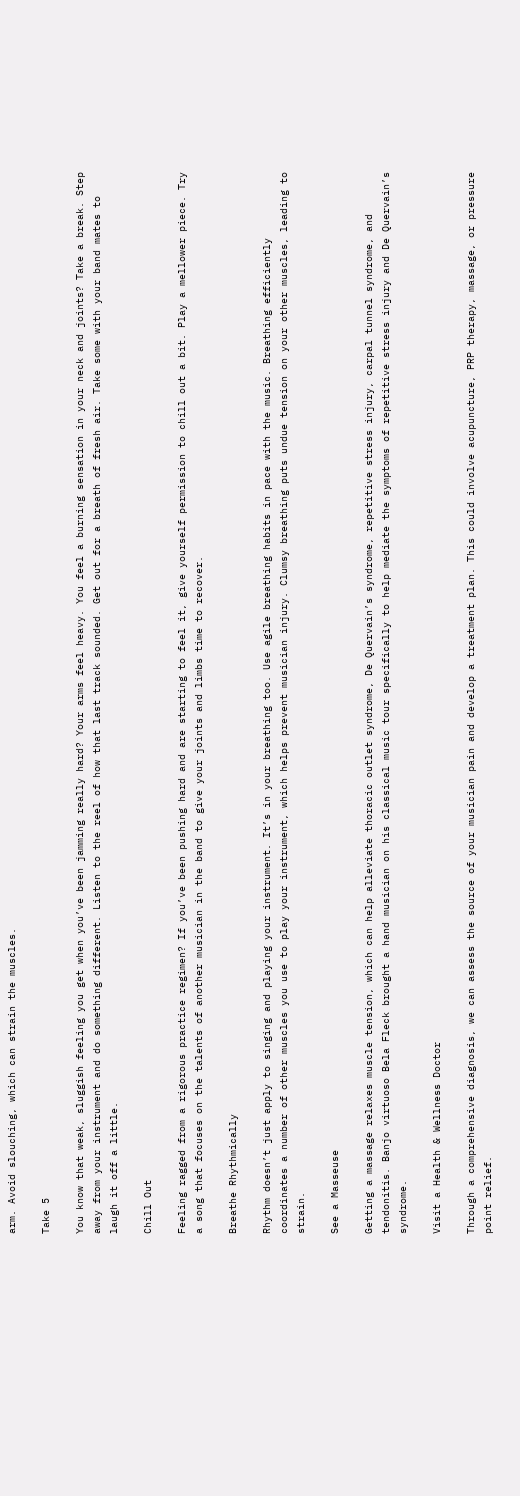arm. Avoid slouching, which can strain the muscles.

Take 5

You know that weak, sluggish feeling you get when you’ve been jamming really hard? Your arms feel heavy. You feel a burning sensation in your neck and joints? Take a break. Step away from your instrument and do something different. Listen to the reel of how that last track sounded. Get out for a breath of fresh air. Take some with your band mates to laugh it off a little.

Chill Out

Feeling ragged from a rigorous practice regimen? If you’ve been pushing hard and are starting to feel it, give yourself permission to chill out a bit. Play a mellower piece. Try a song that focuses on the talents of another musician in the band to give your joints and limbs time to recover.

Breathe Rhythmically

Rhythm doesn’t just apply to singing and playing your instrument. It’s in your breathing too. Use agile breathing habits in pace with the music. Breathing efficiently coordinates a number of other muscles you use to play your instrument, which helps prevent musician injury. Clumsy breathing puts undue tension on your other muscles, leading to strain.

See a Masseuse

Getting a massage relaxes muscle tension, which can help alleviate thoracic outlet syndrome, De Quervain’s syndrome, repetitive stress injury, carpal tunnel syndrome, and tendonitis. Banjo virtuoso Bela Fleck brought a hand musician on his classical music tour specifically to help mediate the symptoms of repetitive stress injury and De Quervain’s syndrome.

Visit a Health & Wellness Doctor

Through a comprehensive diagnosis, we can assess the source of your musician pain and develop a treatment plan. This could involve acupuncture, PRP therapy, massage, or pressure point relief.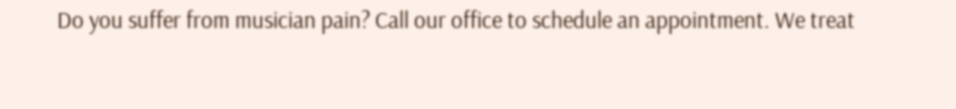Do you suffer from musician pain? Call our office to schedule an appointment. We treat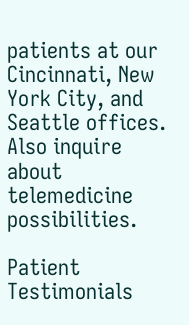patients at our Cincinnati, New York City, and Seattle offices. Also inquire about telemedicine possibilities.

Patient Testimonials